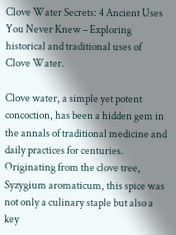Clove Water Secrets: 4 Ancient Uses You Never Knew – Exploring historical and traditional uses of Clove Water.

Clove water, a simple yet potent concoction, has been a hidden gem in the annals of traditional medicine and daily practices for centuries. Originating from the clove tree, Syzygium aromaticum, this spice was not only a culinary staple but also a key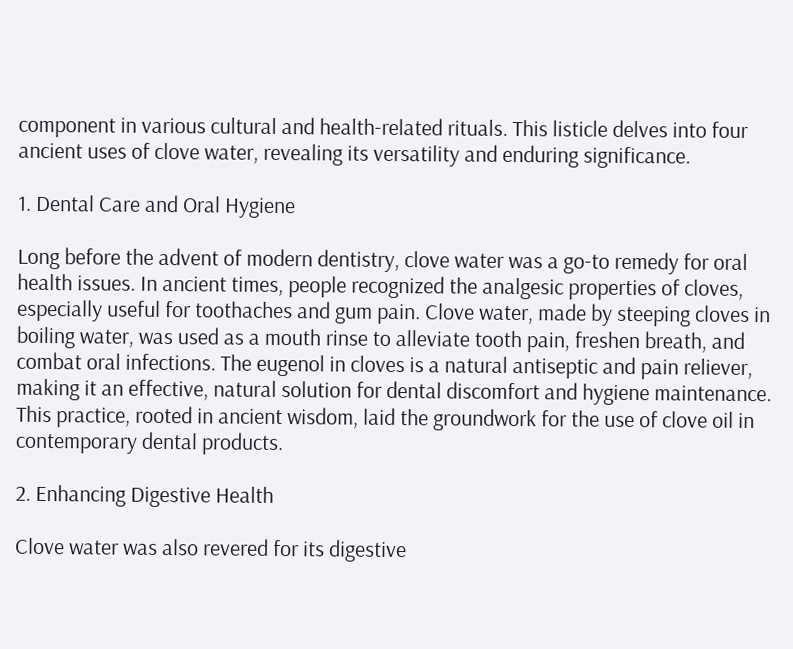component in various cultural and health-related rituals. This listicle delves into four ancient uses of clove water, revealing its versatility and enduring significance.

1. Dental Care and Oral Hygiene

Long before the advent of modern dentistry, clove water was a go-to remedy for oral health issues. In ancient times, people recognized the analgesic properties of cloves, especially useful for toothaches and gum pain. Clove water, made by steeping cloves in boiling water, was used as a mouth rinse to alleviate tooth pain, freshen breath, and combat oral infections. The eugenol in cloves is a natural antiseptic and pain reliever, making it an effective, natural solution for dental discomfort and hygiene maintenance. This practice, rooted in ancient wisdom, laid the groundwork for the use of clove oil in contemporary dental products.

2. Enhancing Digestive Health

Clove water was also revered for its digestive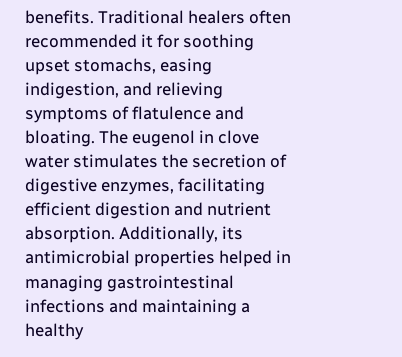benefits. Traditional healers often recommended it for soothing upset stomachs, easing indigestion, and relieving symptoms of flatulence and bloating. The eugenol in clove water stimulates the secretion of digestive enzymes, facilitating efficient digestion and nutrient absorption. Additionally, its antimicrobial properties helped in managing gastrointestinal infections and maintaining a healthy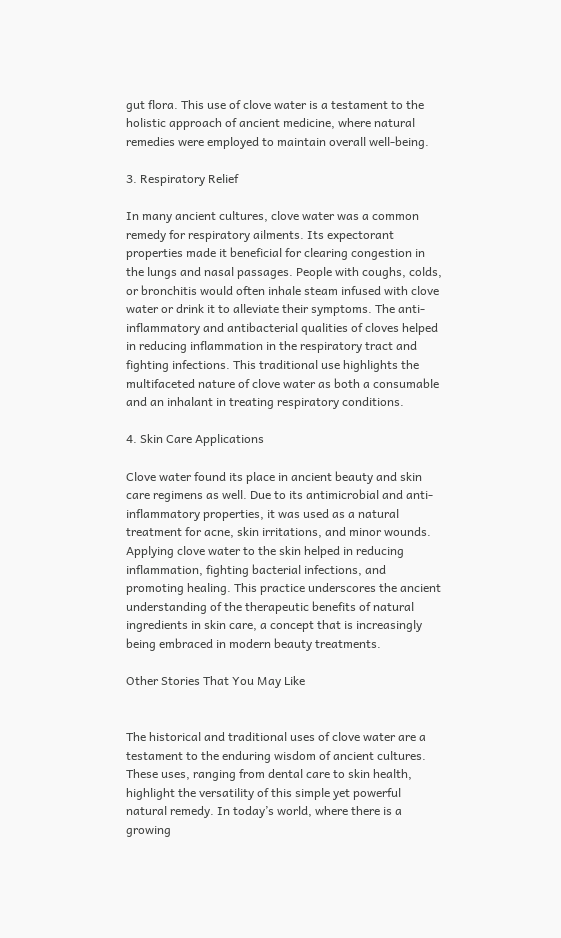gut flora. This use of clove water is a testament to the holistic approach of ancient medicine, where natural remedies were employed to maintain overall well-being.

3. Respiratory Relief

In many ancient cultures, clove water was a common remedy for respiratory ailments. Its expectorant properties made it beneficial for clearing congestion in the lungs and nasal passages. People with coughs, colds, or bronchitis would often inhale steam infused with clove water or drink it to alleviate their symptoms. The anti-inflammatory and antibacterial qualities of cloves helped in reducing inflammation in the respiratory tract and fighting infections. This traditional use highlights the multifaceted nature of clove water as both a consumable and an inhalant in treating respiratory conditions.

4. Skin Care Applications

Clove water found its place in ancient beauty and skin care regimens as well. Due to its antimicrobial and anti-inflammatory properties, it was used as a natural treatment for acne, skin irritations, and minor wounds. Applying clove water to the skin helped in reducing inflammation, fighting bacterial infections, and promoting healing. This practice underscores the ancient understanding of the therapeutic benefits of natural ingredients in skin care, a concept that is increasingly being embraced in modern beauty treatments.

Other Stories That You May Like


The historical and traditional uses of clove water are a testament to the enduring wisdom of ancient cultures. These uses, ranging from dental care to skin health, highlight the versatility of this simple yet powerful natural remedy. In today’s world, where there is a growing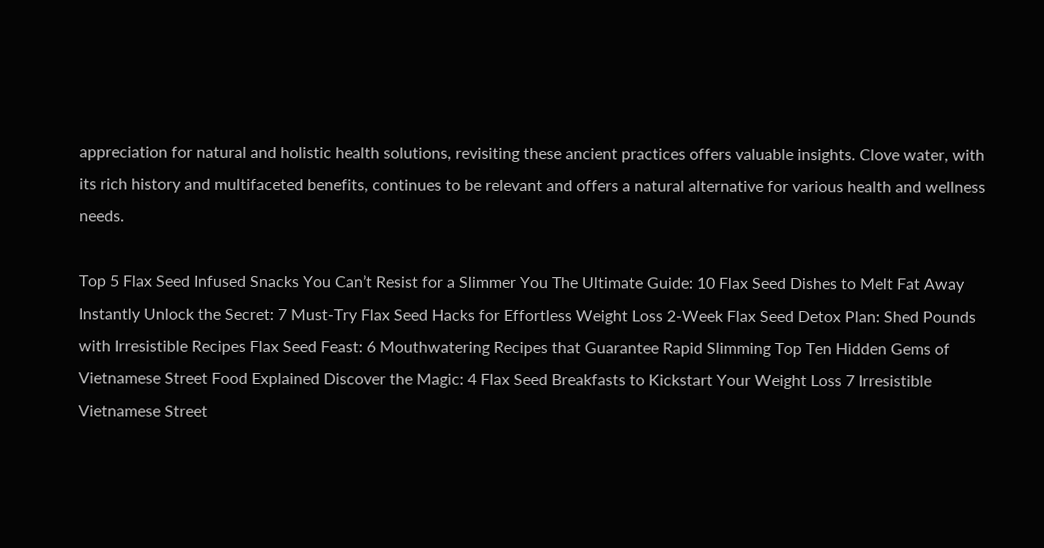appreciation for natural and holistic health solutions, revisiting these ancient practices offers valuable insights. Clove water, with its rich history and multifaceted benefits, continues to be relevant and offers a natural alternative for various health and wellness needs.

Top 5 Flax Seed Infused Snacks You Can’t Resist for a Slimmer You The Ultimate Guide: 10 Flax Seed Dishes to Melt Fat Away Instantly Unlock the Secret: 7 Must-Try Flax Seed Hacks for Effortless Weight Loss 2-Week Flax Seed Detox Plan: Shed Pounds with Irresistible Recipes Flax Seed Feast: 6 Mouthwatering Recipes that Guarantee Rapid Slimming Top Ten Hidden Gems of Vietnamese Street Food Explained Discover the Magic: 4 Flax Seed Breakfasts to Kickstart Your Weight Loss 7 Irresistible Vietnamese Street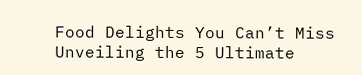Food Delights You Can’t Miss Unveiling the 5 Ultimate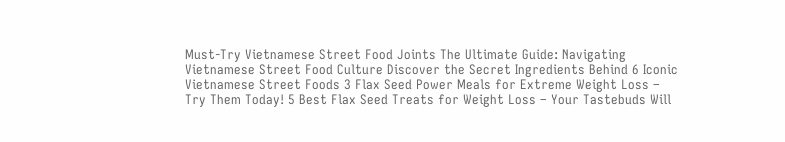Must-Try Vietnamese Street Food Joints The Ultimate Guide: Navigating Vietnamese Street Food Culture Discover the Secret Ingredients Behind 6 Iconic Vietnamese Street Foods 3 Flax Seed Power Meals for Extreme Weight Loss – Try Them Today! 5 Best Flax Seed Treats for Weight Loss – Your Tastebuds Will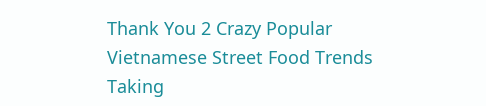Thank You 2 Crazy Popular Vietnamese Street Food Trends Taking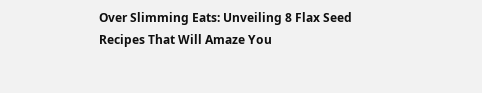Over Slimming Eats: Unveiling 8 Flax Seed Recipes That Will Amaze You